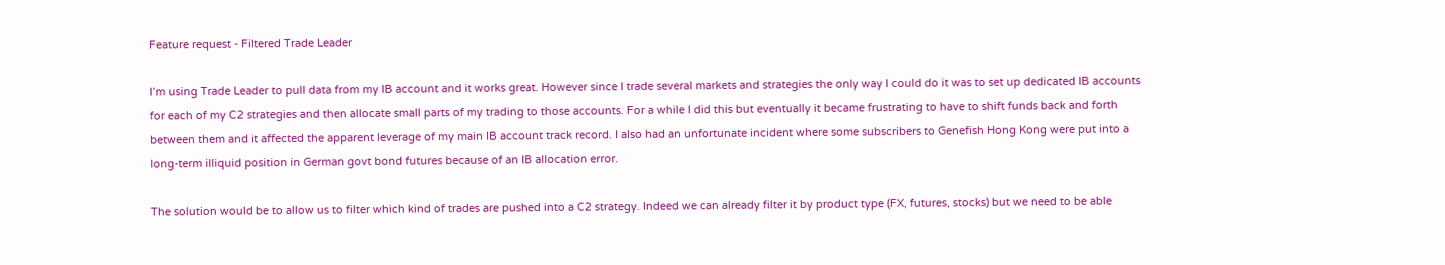Feature request - Filtered Trade Leader

I’m using Trade Leader to pull data from my IB account and it works great. However since I trade several markets and strategies the only way I could do it was to set up dedicated IB accounts for each of my C2 strategies and then allocate small parts of my trading to those accounts. For a while I did this but eventually it became frustrating to have to shift funds back and forth between them and it affected the apparent leverage of my main IB account track record. I also had an unfortunate incident where some subscribers to Genefish Hong Kong were put into a long-term illiquid position in German govt bond futures because of an IB allocation error.

The solution would be to allow us to filter which kind of trades are pushed into a C2 strategy. Indeed we can already filter it by product type (FX, futures, stocks) but we need to be able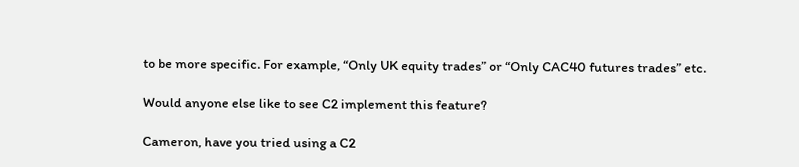to be more specific. For example, “Only UK equity trades” or “Only CAC40 futures trades” etc.

Would anyone else like to see C2 implement this feature?

Cameron, have you tried using a C2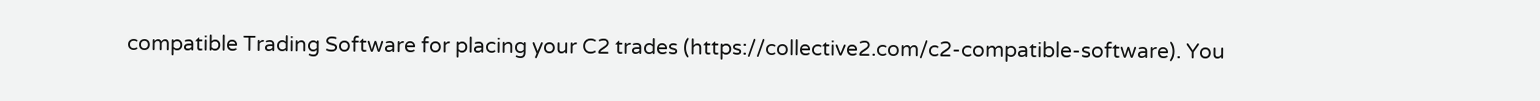compatible Trading Software for placing your C2 trades (https://collective2.com/c2-compatible-software). You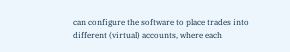can configure the software to place trades into different (virtual) accounts, where each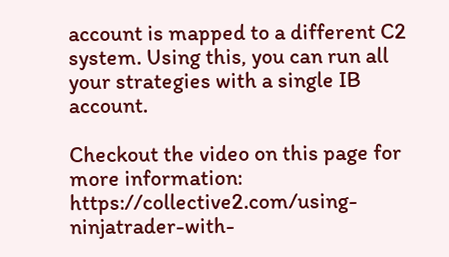account is mapped to a different C2 system. Using this, you can run all your strategies with a single IB account.

Checkout the video on this page for more information: https://collective2.com/using-ninjatrader-with-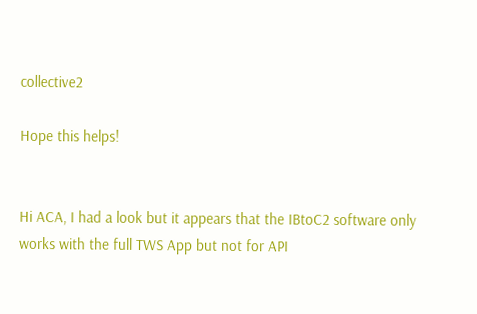collective2

Hope this helps!


Hi ACA, I had a look but it appears that the IBtoC2 software only works with the full TWS App but not for API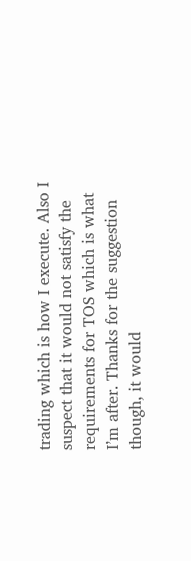trading which is how I execute. Also I suspect that it would not satisfy the requirements for TOS which is what I’m after. Thanks for the suggestion though, it would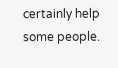certainly help some people.